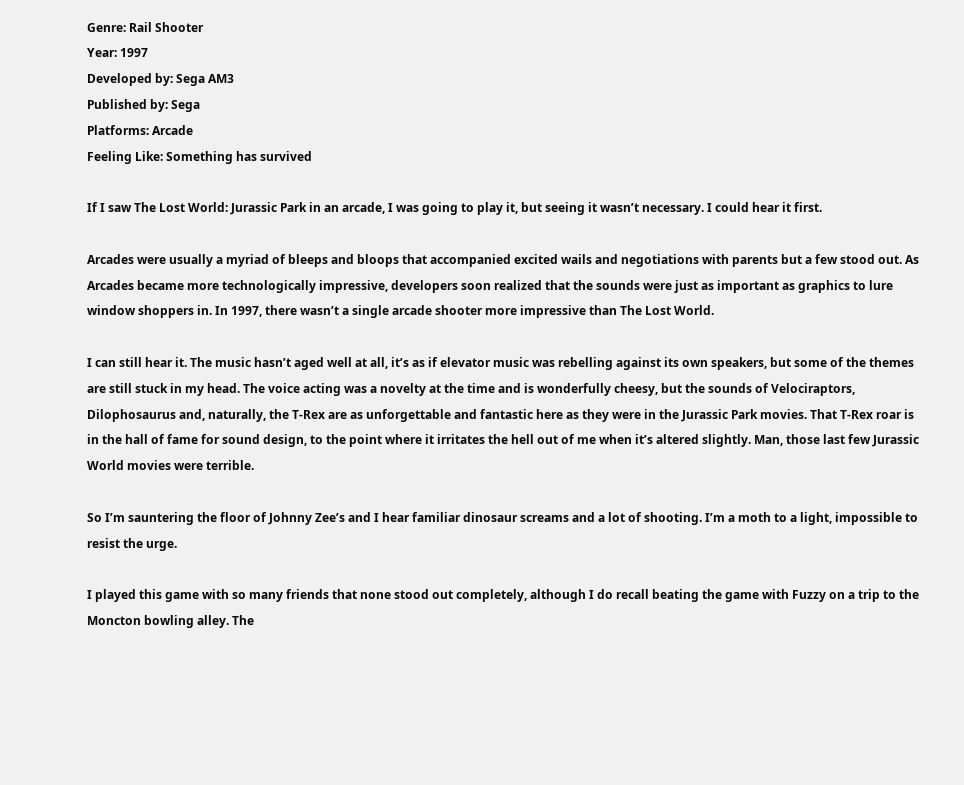Genre: Rail Shooter
Year: 1997
Developed by: Sega AM3
Published by: Sega
Platforms: Arcade
Feeling Like: Something has survived

If I saw The Lost World: Jurassic Park in an arcade, I was going to play it, but seeing it wasn’t necessary. I could hear it first.

Arcades were usually a myriad of bleeps and bloops that accompanied excited wails and negotiations with parents but a few stood out. As Arcades became more technologically impressive, developers soon realized that the sounds were just as important as graphics to lure window shoppers in. In 1997, there wasn’t a single arcade shooter more impressive than The Lost World.

I can still hear it. The music hasn’t aged well at all, it’s as if elevator music was rebelling against its own speakers, but some of the themes are still stuck in my head. The voice acting was a novelty at the time and is wonderfully cheesy, but the sounds of Velociraptors, Dilophosaurus and, naturally, the T-Rex are as unforgettable and fantastic here as they were in the Jurassic Park movies. That T-Rex roar is in the hall of fame for sound design, to the point where it irritates the hell out of me when it’s altered slightly. Man, those last few Jurassic World movies were terrible.

So I’m sauntering the floor of Johnny Zee’s and I hear familiar dinosaur screams and a lot of shooting. I’m a moth to a light, impossible to resist the urge.

I played this game with so many friends that none stood out completely, although I do recall beating the game with Fuzzy on a trip to the Moncton bowling alley. The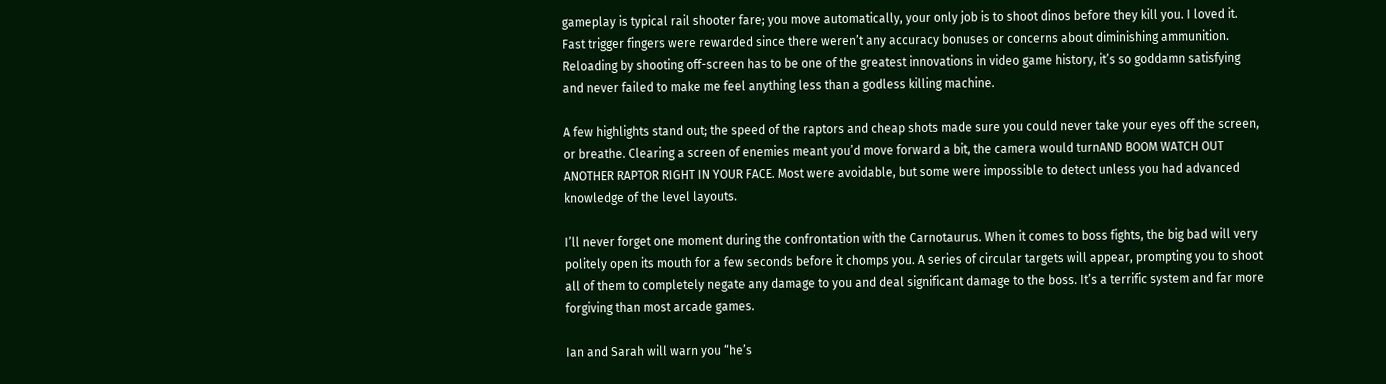gameplay is typical rail shooter fare; you move automatically, your only job is to shoot dinos before they kill you. I loved it. Fast trigger fingers were rewarded since there weren’t any accuracy bonuses or concerns about diminishing ammunition. Reloading by shooting off-screen has to be one of the greatest innovations in video game history, it’s so goddamn satisfying and never failed to make me feel anything less than a godless killing machine.

A few highlights stand out; the speed of the raptors and cheap shots made sure you could never take your eyes off the screen, or breathe. Clearing a screen of enemies meant you’d move forward a bit, the camera would turnAND BOOM WATCH OUT ANOTHER RAPTOR RIGHT IN YOUR FACE. Most were avoidable, but some were impossible to detect unless you had advanced knowledge of the level layouts.

I’ll never forget one moment during the confrontation with the Carnotaurus. When it comes to boss fights, the big bad will very politely open its mouth for a few seconds before it chomps you. A series of circular targets will appear, prompting you to shoot all of them to completely negate any damage to you and deal significant damage to the boss. It’s a terrific system and far more forgiving than most arcade games.

Ian and Sarah will warn you “he’s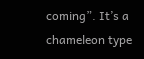coming”. It’s a chameleon type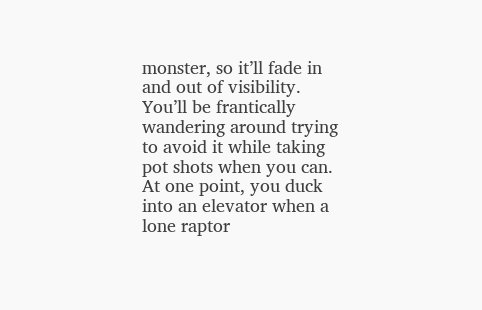monster, so it’ll fade in and out of visibility. You’ll be frantically wandering around trying to avoid it while taking pot shots when you can. At one point, you duck into an elevator when a lone raptor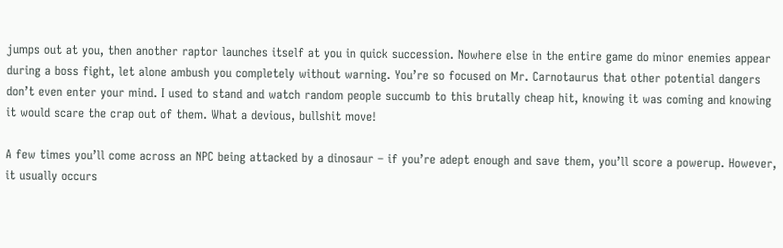jumps out at you, then another raptor launches itself at you in quick succession. Nowhere else in the entire game do minor enemies appear during a boss fight, let alone ambush you completely without warning. You’re so focused on Mr. Carnotaurus that other potential dangers don’t even enter your mind. I used to stand and watch random people succumb to this brutally cheap hit, knowing it was coming and knowing it would scare the crap out of them. What a devious, bullshit move!

A few times you’ll come across an NPC being attacked by a dinosaur – if you’re adept enough and save them, you’ll score a powerup. However, it usually occurs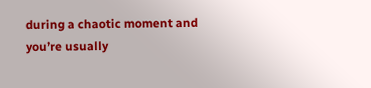during a chaotic moment and you’re usually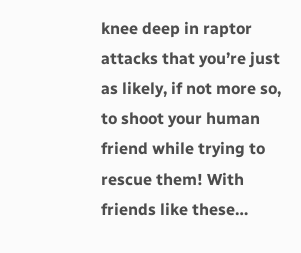knee deep in raptor attacks that you’re just as likely, if not more so, to shoot your human friend while trying to rescue them! With friends like these…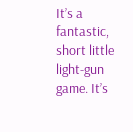It’s a fantastic, short little light-gun game. It’s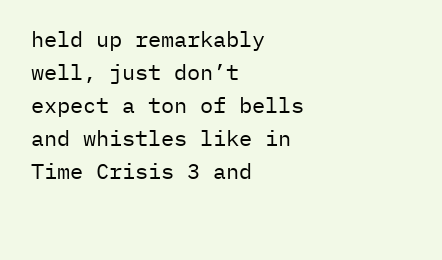held up remarkably well, just don’t expect a ton of bells and whistles like in Time Crisis 3 and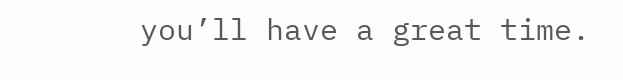you’ll have a great time.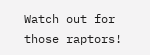Watch out for those raptors!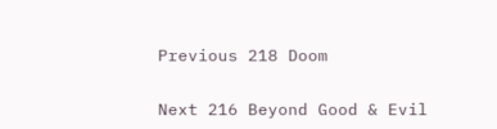Previous 218 Doom

Next 216 Beyond Good & Evil